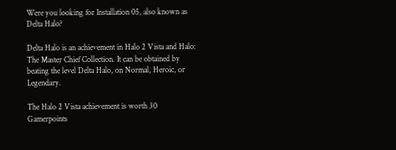Were you looking for Installation 05, also known as Delta Halo?

Delta Halo is an achievement in Halo 2 Vista and Halo: The Master Chief Collection. It can be obtained by beating the level Delta Halo, on Normal, Heroic, or Legendary.

The Halo 2 Vista achievement is worth 30 Gamerpoints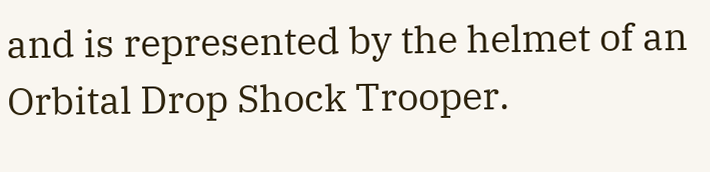and is represented by the helmet of an Orbital Drop Shock Trooper.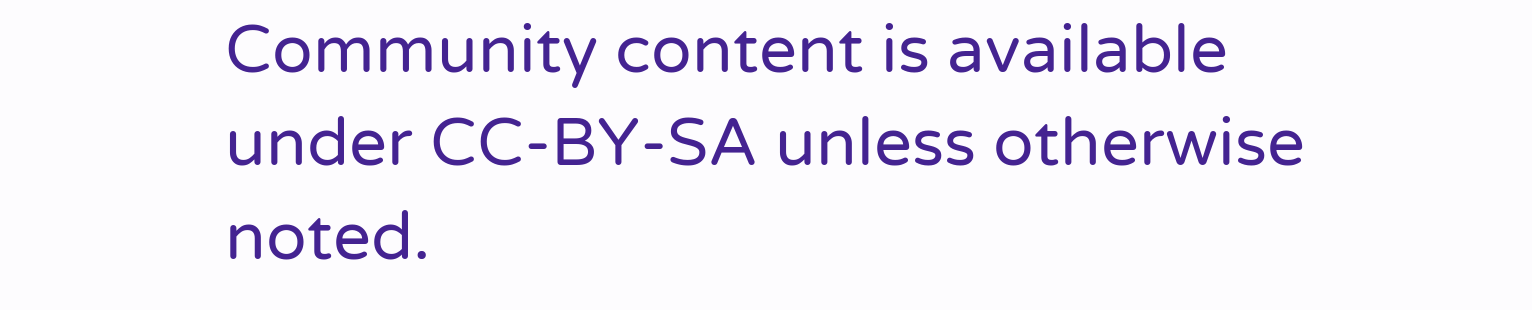Community content is available under CC-BY-SA unless otherwise noted.